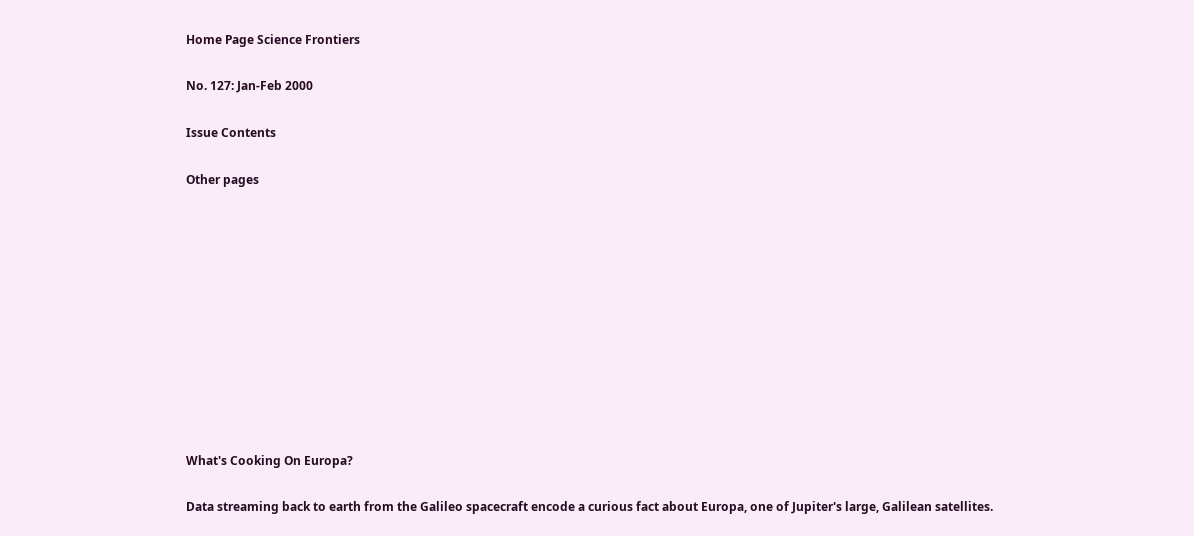Home Page Science Frontiers

No. 127: Jan-Feb 2000

Issue Contents

Other pages











What's Cooking On Europa?

Data streaming back to earth from the Galileo spacecraft encode a curious fact about Europa, one of Jupiter's large, Galilean satellites.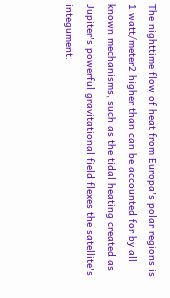The nighttime flow of heat from Europa's polar regions is 1 watt/meter2 higher than can be accounted for by all known mechanisms, such as the tidal heating created as Jupiter's powerful gravitational field flexes the satellite's integument.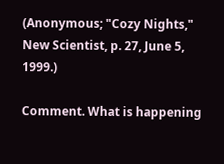(Anonymous; "Cozy Nights," New Scientist, p. 27, June 5, 1999.)

Comment. What is happening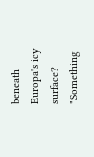beneath Europa's icy surface? "Something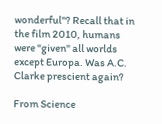wonderful"? Recall that in the film 2010, humans were "given" all worlds except Europa. Was A.C. Clarke prescient again?

From Science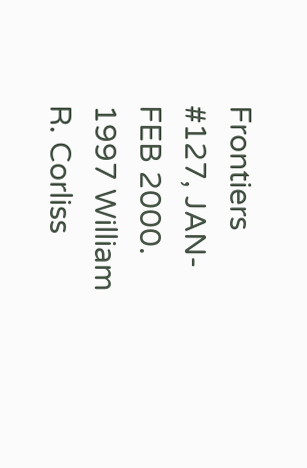Frontiers #127, JAN-FEB 2000. 1997 William R. Corliss